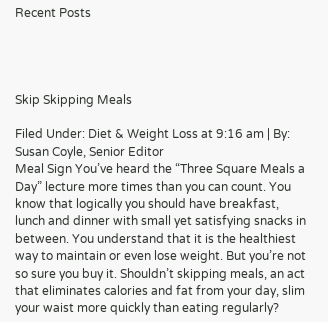Recent Posts




Skip Skipping Meals

Filed Under: Diet & Weight Loss at 9:16 am | By: Susan Coyle, Senior Editor
Meal Sign You’ve heard the “Three Square Meals a Day” lecture more times than you can count. You know that logically you should have breakfast, lunch and dinner with small yet satisfying snacks in between. You understand that it is the healthiest way to maintain or even lose weight. But you’re not so sure you buy it. Shouldn’t skipping meals, an act that eliminates calories and fat from your day, slim your waist more quickly than eating regularly?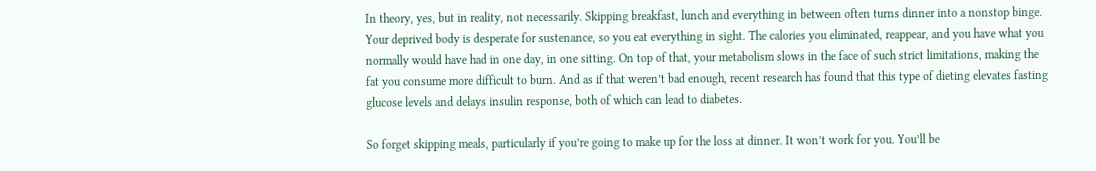In theory, yes, but in reality, not necessarily. Skipping breakfast, lunch and everything in between often turns dinner into a nonstop binge. Your deprived body is desperate for sustenance, so you eat everything in sight. The calories you eliminated, reappear, and you have what you normally would have had in one day, in one sitting. On top of that, your metabolism slows in the face of such strict limitations, making the fat you consume more difficult to burn. And as if that weren’t bad enough, recent research has found that this type of dieting elevates fasting glucose levels and delays insulin response, both of which can lead to diabetes.

So forget skipping meals, particularly if you’re going to make up for the loss at dinner. It won’t work for you. You’ll be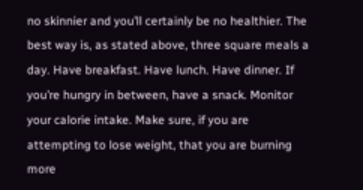no skinnier and you’ll certainly be no healthier. The best way is, as stated above, three square meals a day. Have breakfast. Have lunch. Have dinner. If you’re hungry in between, have a snack. Monitor your calorie intake. Make sure, if you are attempting to lose weight, that you are burning more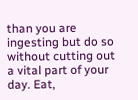than you are ingesting but do so without cutting out a vital part of your day. Eat,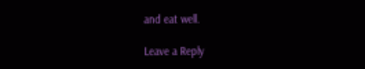and eat well.

Leave a Reply